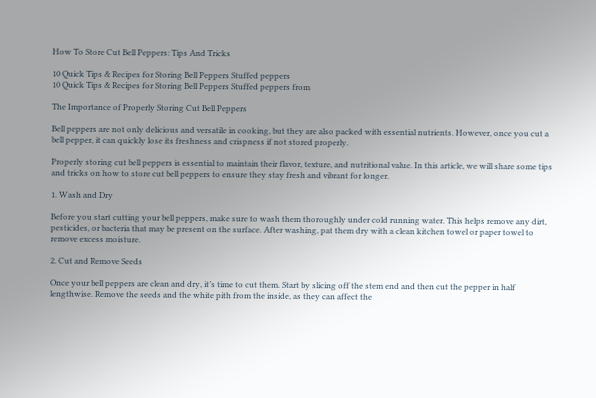How To Store Cut Bell Peppers: Tips And Tricks

10 Quick Tips & Recipes for Storing Bell Peppers Stuffed peppers
10 Quick Tips & Recipes for Storing Bell Peppers Stuffed peppers from

The Importance of Properly Storing Cut Bell Peppers

Bell peppers are not only delicious and versatile in cooking, but they are also packed with essential nutrients. However, once you cut a bell pepper, it can quickly lose its freshness and crispness if not stored properly.

Properly storing cut bell peppers is essential to maintain their flavor, texture, and nutritional value. In this article, we will share some tips and tricks on how to store cut bell peppers to ensure they stay fresh and vibrant for longer.

1. Wash and Dry

Before you start cutting your bell peppers, make sure to wash them thoroughly under cold running water. This helps remove any dirt, pesticides, or bacteria that may be present on the surface. After washing, pat them dry with a clean kitchen towel or paper towel to remove excess moisture.

2. Cut and Remove Seeds

Once your bell peppers are clean and dry, it’s time to cut them. Start by slicing off the stem end and then cut the pepper in half lengthwise. Remove the seeds and the white pith from the inside, as they can affect the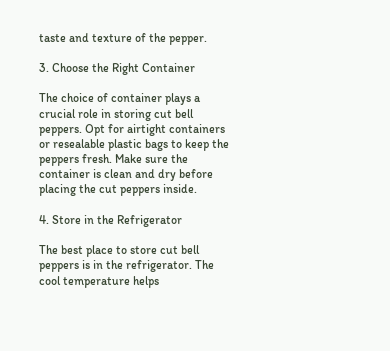taste and texture of the pepper.

3. Choose the Right Container

The choice of container plays a crucial role in storing cut bell peppers. Opt for airtight containers or resealable plastic bags to keep the peppers fresh. Make sure the container is clean and dry before placing the cut peppers inside.

4. Store in the Refrigerator

The best place to store cut bell peppers is in the refrigerator. The cool temperature helps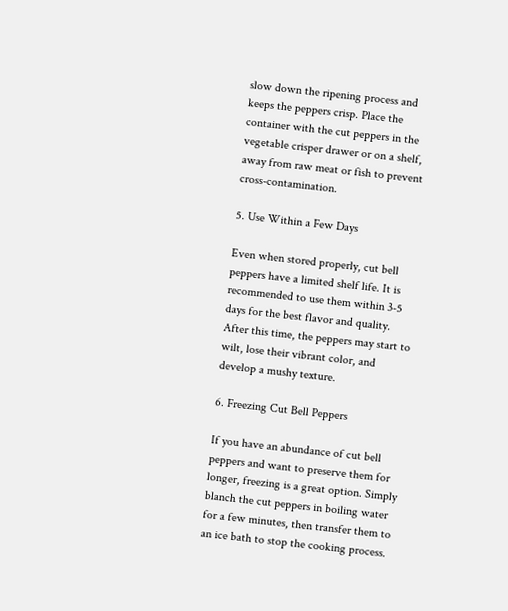slow down the ripening process and keeps the peppers crisp. Place the container with the cut peppers in the vegetable crisper drawer or on a shelf, away from raw meat or fish to prevent cross-contamination.

5. Use Within a Few Days

Even when stored properly, cut bell peppers have a limited shelf life. It is recommended to use them within 3-5 days for the best flavor and quality. After this time, the peppers may start to wilt, lose their vibrant color, and develop a mushy texture.

6. Freezing Cut Bell Peppers

If you have an abundance of cut bell peppers and want to preserve them for longer, freezing is a great option. Simply blanch the cut peppers in boiling water for a few minutes, then transfer them to an ice bath to stop the cooking process.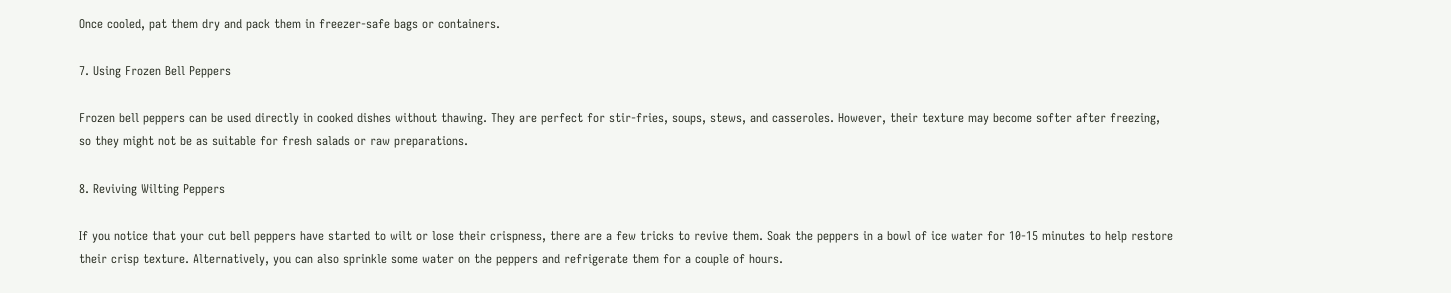Once cooled, pat them dry and pack them in freezer-safe bags or containers.

7. Using Frozen Bell Peppers

Frozen bell peppers can be used directly in cooked dishes without thawing. They are perfect for stir-fries, soups, stews, and casseroles. However, their texture may become softer after freezing, so they might not be as suitable for fresh salads or raw preparations.

8. Reviving Wilting Peppers

If you notice that your cut bell peppers have started to wilt or lose their crispness, there are a few tricks to revive them. Soak the peppers in a bowl of ice water for 10-15 minutes to help restore their crisp texture. Alternatively, you can also sprinkle some water on the peppers and refrigerate them for a couple of hours.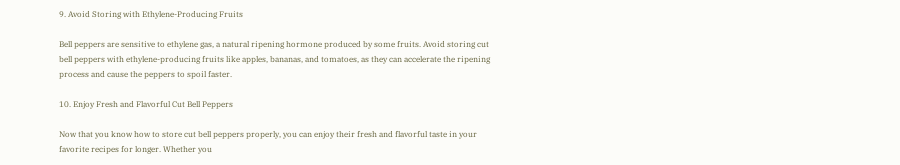9. Avoid Storing with Ethylene-Producing Fruits

Bell peppers are sensitive to ethylene gas, a natural ripening hormone produced by some fruits. Avoid storing cut bell peppers with ethylene-producing fruits like apples, bananas, and tomatoes, as they can accelerate the ripening process and cause the peppers to spoil faster.

10. Enjoy Fresh and Flavorful Cut Bell Peppers

Now that you know how to store cut bell peppers properly, you can enjoy their fresh and flavorful taste in your favorite recipes for longer. Whether you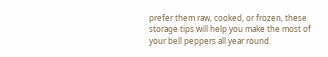prefer them raw, cooked, or frozen, these storage tips will help you make the most of your bell peppers all year round.